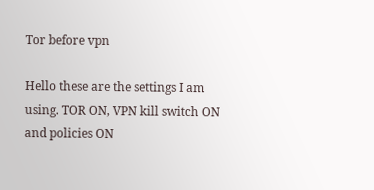Tor before vpn

Hello these are the settings I am using. TOR ON, VPN kill switch ON and policies ON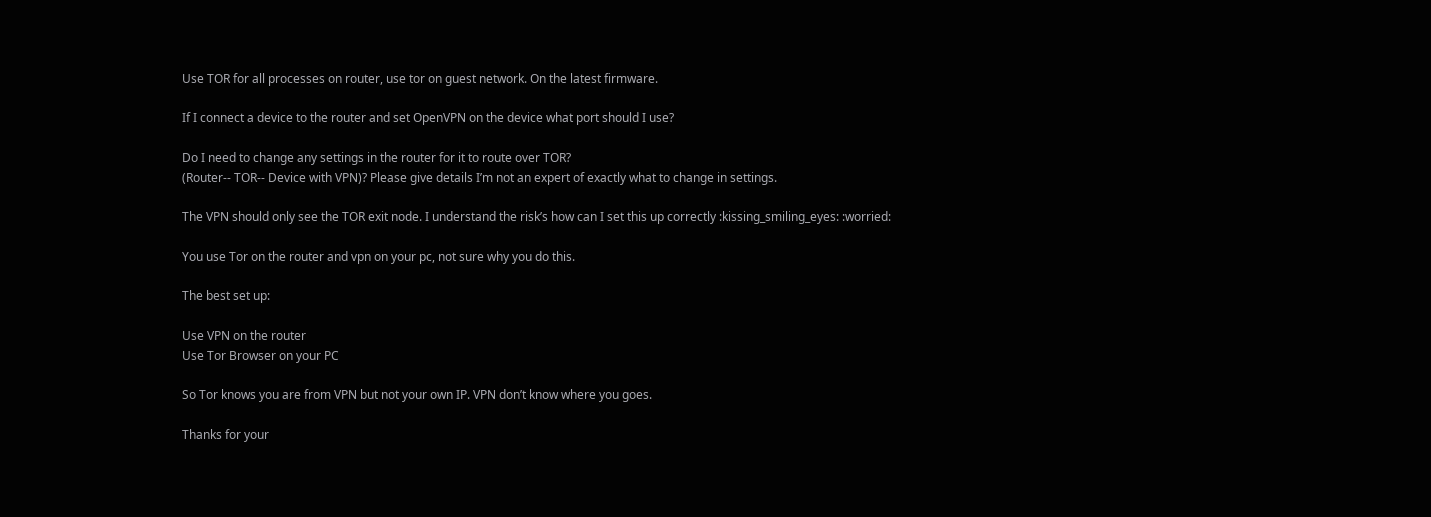Use TOR for all processes on router, use tor on guest network. On the latest firmware.

If I connect a device to the router and set OpenVPN on the device what port should I use?

Do I need to change any settings in the router for it to route over TOR?
(Router-- TOR-- Device with VPN)? Please give details I’m not an expert of exactly what to change in settings.

The VPN should only see the TOR exit node. I understand the risk’s how can I set this up correctly :kissing_smiling_eyes: :worried:

You use Tor on the router and vpn on your pc, not sure why you do this.

The best set up:

Use VPN on the router
Use Tor Browser on your PC

So Tor knows you are from VPN but not your own IP. VPN don’t know where you goes.

Thanks for your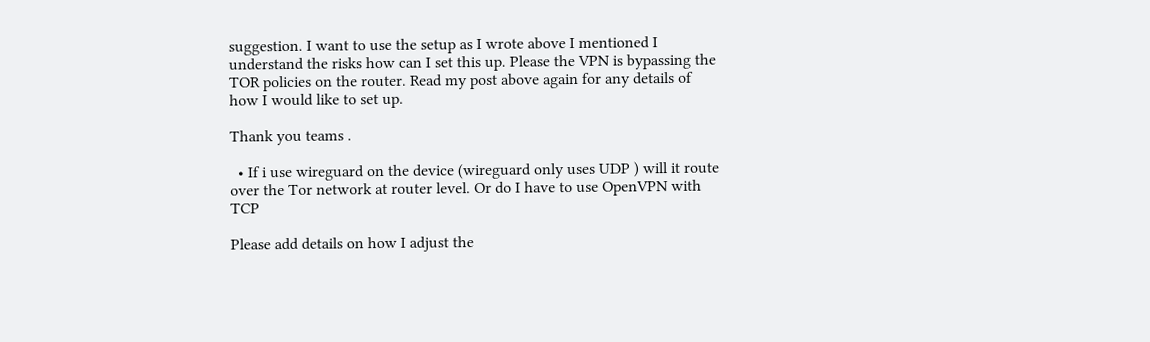suggestion. I want to use the setup as I wrote above I mentioned I understand the risks how can I set this up. Please the VPN is bypassing the TOR policies on the router. Read my post above again for any details of how I would like to set up.

Thank you teams .

  • If i use wireguard on the device (wireguard only uses UDP ) will it route over the Tor network at router level. Or do I have to use OpenVPN with TCP

Please add details on how I adjust the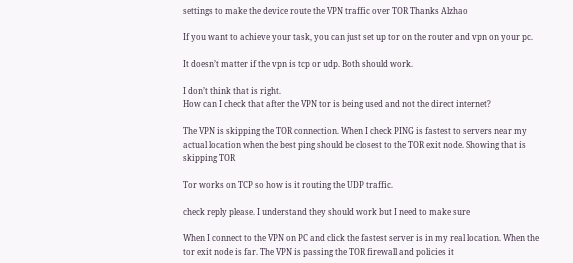settings to make the device route the VPN traffic over TOR Thanks Alzhao

If you want to achieve your task, you can just set up tor on the router and vpn on your pc.

It doesn’t matter if the vpn is tcp or udp. Both should work.

I don’t think that is right.
How can I check that after the VPN tor is being used and not the direct internet?

The VPN is skipping the TOR connection. When I check PING is fastest to servers near my actual location when the best ping should be closest to the TOR exit node. Showing that is skipping TOR

Tor works on TCP so how is it routing the UDP traffic.

check reply please. I understand they should work but I need to make sure

When I connect to the VPN on PC and click the fastest server is in my real location. When the tor exit node is far. The VPN is passing the TOR firewall and policies it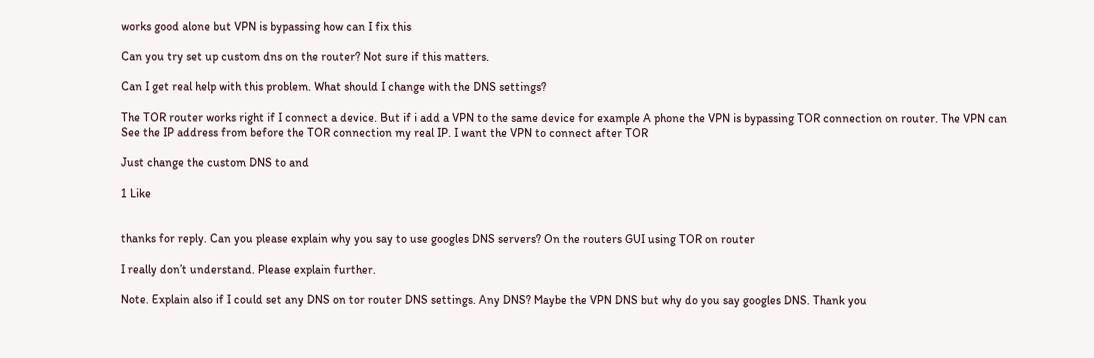works good alone but VPN is bypassing how can I fix this

Can you try set up custom dns on the router? Not sure if this matters.

Can I get real help with this problem. What should I change with the DNS settings?

The TOR router works right if I connect a device. But if i add a VPN to the same device for example A phone the VPN is bypassing TOR connection on router. The VPN can See the IP address from before the TOR connection my real IP. I want the VPN to connect after TOR

Just change the custom DNS to and

1 Like


thanks for reply. Can you please explain why you say to use googles DNS servers? On the routers GUI using TOR on router

I really don’t understand. Please explain further.

Note. Explain also if I could set any DNS on tor router DNS settings. Any DNS? Maybe the VPN DNS but why do you say googles DNS. Thank you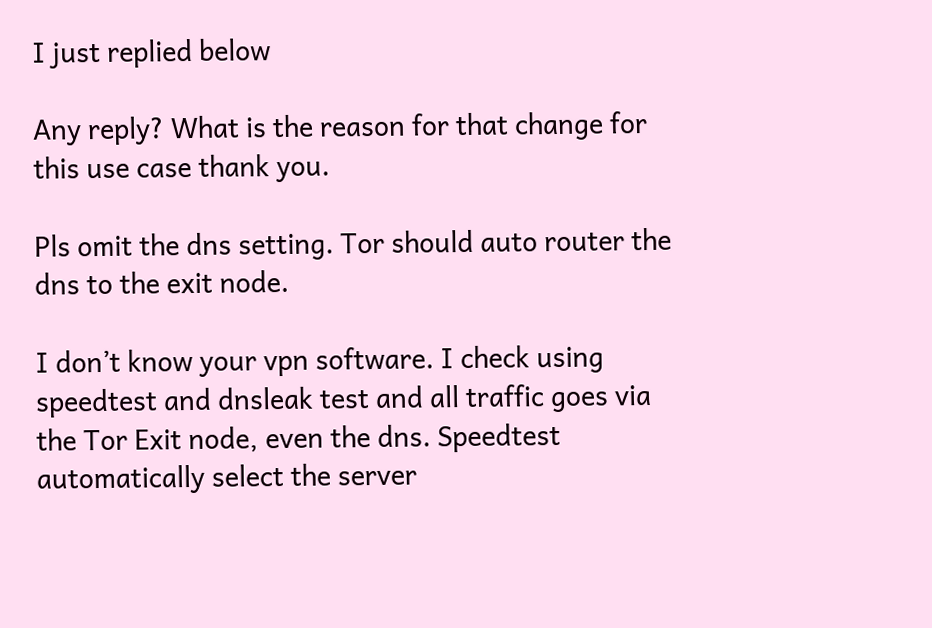I just replied below

Any reply? What is the reason for that change for this use case thank you.

Pls omit the dns setting. Tor should auto router the dns to the exit node.

I don’t know your vpn software. I check using speedtest and dnsleak test and all traffic goes via the Tor Exit node, even the dns. Speedtest automatically select the server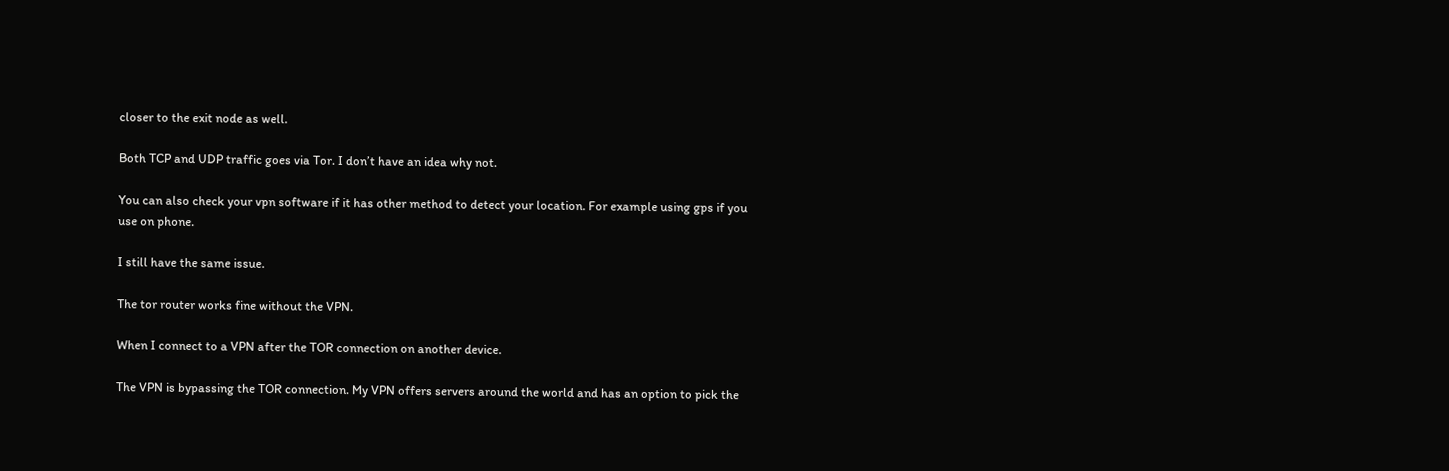closer to the exit node as well.

Both TCP and UDP traffic goes via Tor. I don’t have an idea why not.

You can also check your vpn software if it has other method to detect your location. For example using gps if you use on phone.

I still have the same issue.

The tor router works fine without the VPN.

When I connect to a VPN after the TOR connection on another device.

The VPN is bypassing the TOR connection. My VPN offers servers around the world and has an option to pick the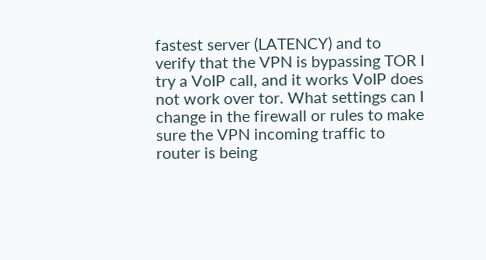fastest server (LATENCY) and to verify that the VPN is bypassing TOR I try a VoIP call, and it works VoIP does not work over tor. What settings can I change in the firewall or rules to make sure the VPN incoming traffic to router is being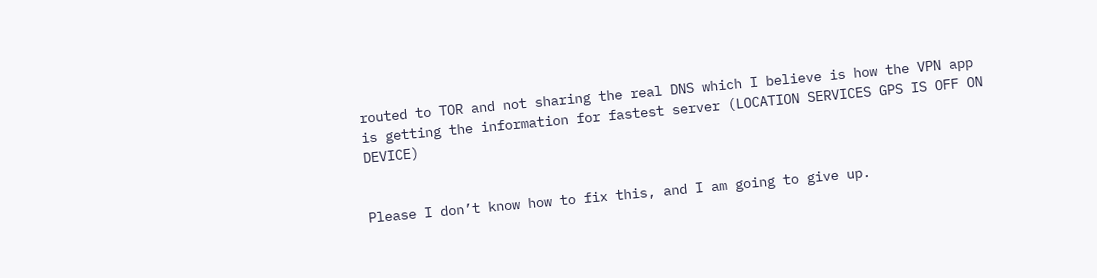routed to TOR and not sharing the real DNS which I believe is how the VPN app is getting the information for fastest server (LOCATION SERVICES GPS IS OFF ON DEVICE)


Please I don’t know how to fix this, and I am going to give up.